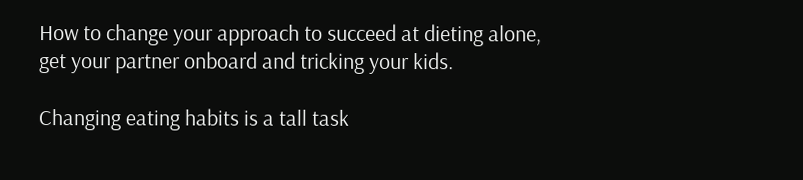How to change your approach to succeed at dieting alone, get your partner onboard and tricking your kids.

Changing eating habits is a tall task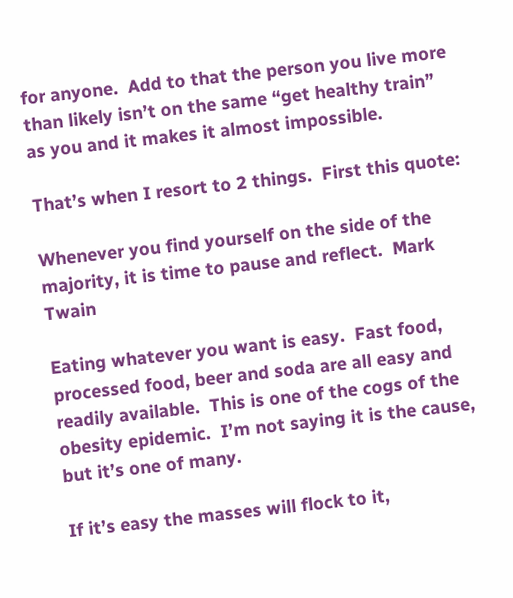for anyone.  Add to that the person you live more than likely isn’t on the same “get healthy train” as you and it makes it almost impossible.

That’s when I resort to 2 things.  First this quote:

Whenever you find yourself on the side of the majority, it is time to pause and reflect.  Mark Twain

Eating whatever you want is easy.  Fast food, processed food, beer and soda are all easy and readily available.  This is one of the cogs of the obesity epidemic.  I’m not saying it is the cause, but it’s one of many.

If it’s easy the masses will flock to it,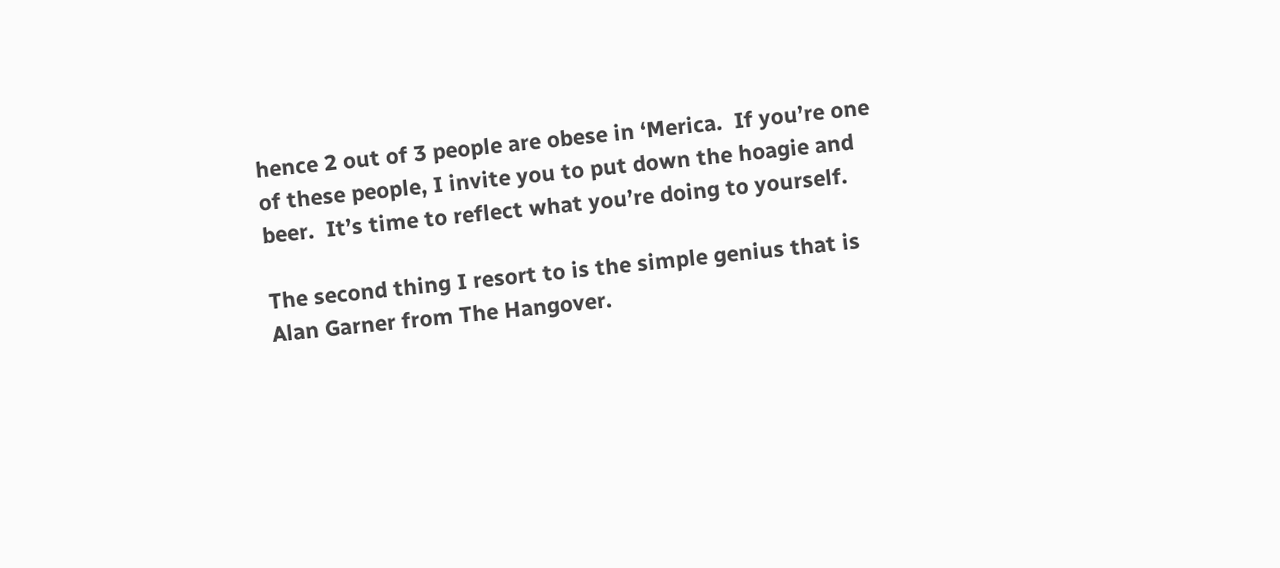hence 2 out of 3 people are obese in ‘Merica.  If you’re one of these people, I invite you to put down the hoagie and beer.  It’s time to reflect what you’re doing to yourself.

The second thing I resort to is the simple genius that is Alan Garner from The Hangover.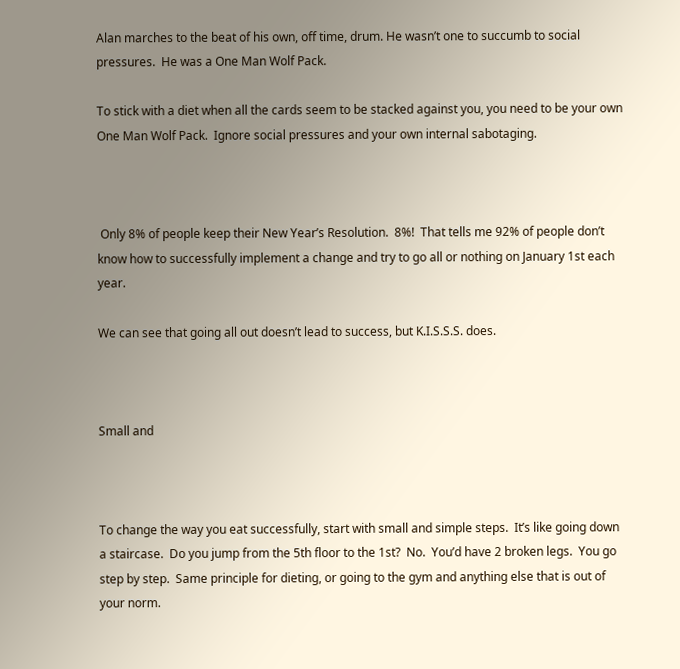Alan marches to the beat of his own, off time, drum. He wasn’t one to succumb to social pressures.  He was a One Man Wolf Pack.

To stick with a diet when all the cards seem to be stacked against you, you need to be your own One Man Wolf Pack.  Ignore social pressures and your own internal sabotaging.



 Only 8% of people keep their New Year’s Resolution.  8%!  That tells me 92% of people don’t know how to successfully implement a change and try to go all or nothing on January 1st each year.

We can see that going all out doesn’t lead to success, but K.I.S.S.S. does.



Small and



To change the way you eat successfully, start with small and simple steps.  It’s like going down a staircase.  Do you jump from the 5th floor to the 1st?  No.  You’d have 2 broken legs.  You go step by step.  Same principle for dieting, or going to the gym and anything else that is out of your norm.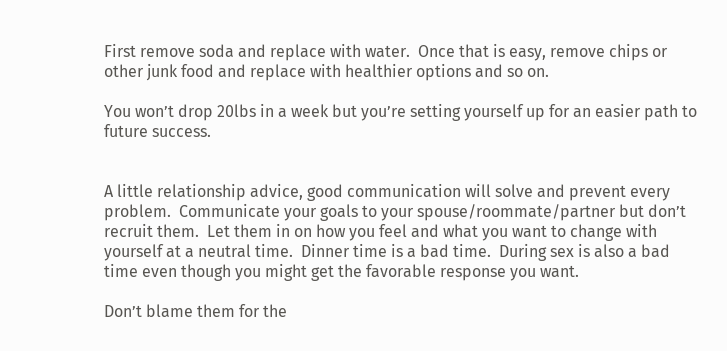First remove soda and replace with water.  Once that is easy, remove chips or other junk food and replace with healthier options and so on.

You won’t drop 20lbs in a week but you’re setting yourself up for an easier path to future success.


A little relationship advice, good communication will solve and prevent every problem.  Communicate your goals to your spouse/roommate/partner but don’t recruit them.  Let them in on how you feel and what you want to change with yourself at a neutral time.  Dinner time is a bad time.  During sex is also a bad time even though you might get the favorable response you want.

Don’t blame them for the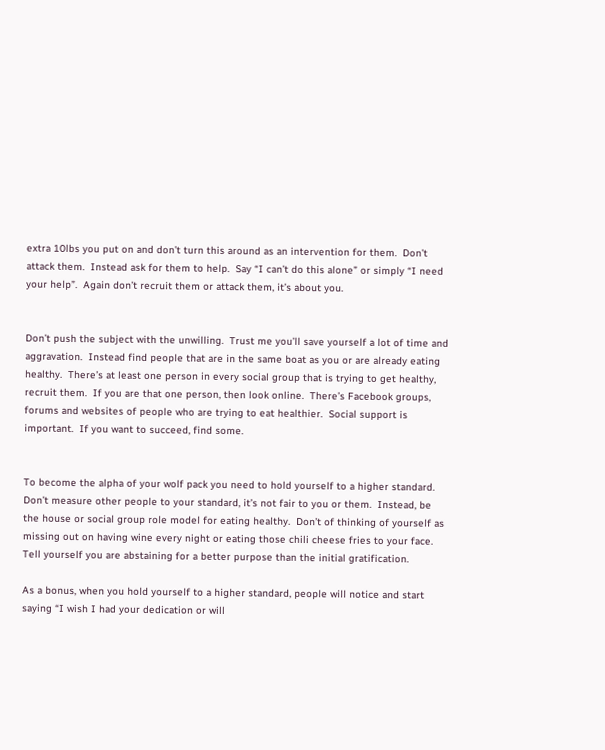extra 10lbs you put on and don’t turn this around as an intervention for them.  Don’t attack them.  Instead ask for them to help.  Say “I can’t do this alone” or simply “I need your help”.  Again don’t recruit them or attack them, it’s about you.


Don’t push the subject with the unwilling.  Trust me you’ll save yourself a lot of time and aggravation.  Instead find people that are in the same boat as you or are already eating healthy.  There’s at least one person in every social group that is trying to get healthy, recruit them.  If you are that one person, then look online.  There’s Facebook groups, forums and websites of people who are trying to eat healthier.  Social support is important.  If you want to succeed, find some.


To become the alpha of your wolf pack you need to hold yourself to a higher standard.  Don’t measure other people to your standard, it’s not fair to you or them.  Instead, be the house or social group role model for eating healthy.  Don’t of thinking of yourself as missing out on having wine every night or eating those chili cheese fries to your face.  Tell yourself you are abstaining for a better purpose than the initial gratification.

As a bonus, when you hold yourself to a higher standard, people will notice and start saying “I wish I had your dedication or will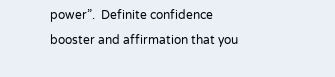power”.  Definite confidence booster and affirmation that you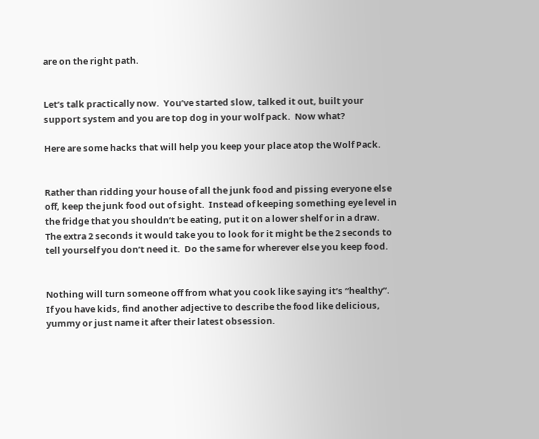are on the right path.


Let’s talk practically now.  You’ve started slow, talked it out, built your support system and you are top dog in your wolf pack.  Now what?

Here are some hacks that will help you keep your place atop the Wolf Pack.


Rather than ridding your house of all the junk food and pissing everyone else off, keep the junk food out of sight.  Instead of keeping something eye level in the fridge that you shouldn’t be eating, put it on a lower shelf or in a draw.  The extra 2 seconds it would take you to look for it might be the 2 seconds to tell yourself you don’t need it.  Do the same for wherever else you keep food.


Nothing will turn someone off from what you cook like saying it’s “healthy”.  If you have kids, find another adjective to describe the food like delicious, yummy or just name it after their latest obsession.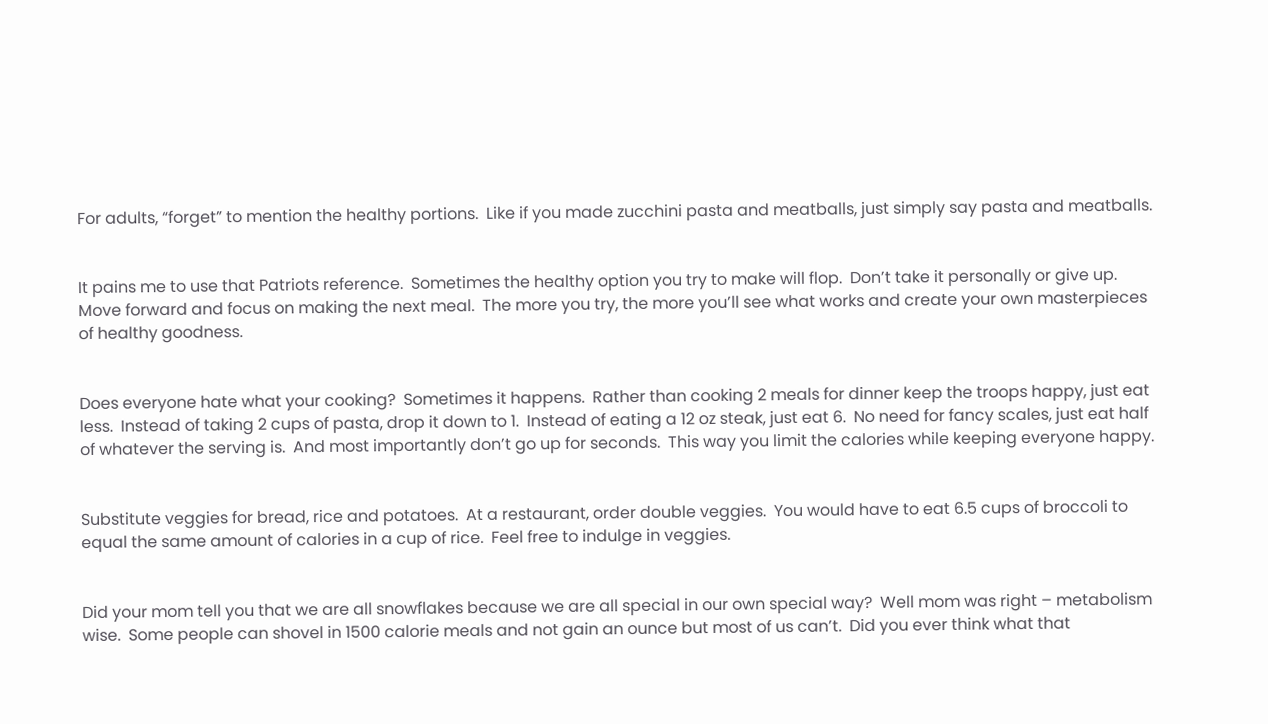For adults, “forget” to mention the healthy portions.  Like if you made zucchini pasta and meatballs, just simply say pasta and meatballs.


It pains me to use that Patriots reference.  Sometimes the healthy option you try to make will flop.  Don’t take it personally or give up.  Move forward and focus on making the next meal.  The more you try, the more you’ll see what works and create your own masterpieces of healthy goodness.


Does everyone hate what your cooking?  Sometimes it happens.  Rather than cooking 2 meals for dinner keep the troops happy, just eat less.  Instead of taking 2 cups of pasta, drop it down to 1.  Instead of eating a 12 oz steak, just eat 6.  No need for fancy scales, just eat half of whatever the serving is.  And most importantly don’t go up for seconds.  This way you limit the calories while keeping everyone happy.


Substitute veggies for bread, rice and potatoes.  At a restaurant, order double veggies.  You would have to eat 6.5 cups of broccoli to equal the same amount of calories in a cup of rice.  Feel free to indulge in veggies.


Did your mom tell you that we are all snowflakes because we are all special in our own special way?  Well mom was right – metabolism wise.  Some people can shovel in 1500 calorie meals and not gain an ounce but most of us can’t.  Did you ever think what that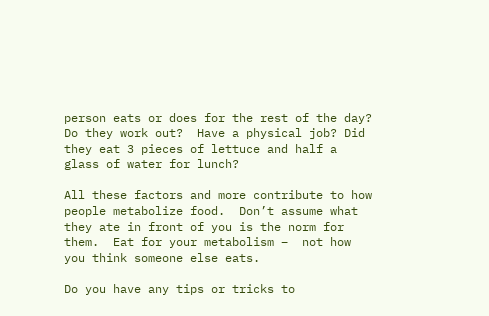person eats or does for the rest of the day?  Do they work out?  Have a physical job? Did they eat 3 pieces of lettuce and half a glass of water for lunch?

All these factors and more contribute to how people metabolize food.  Don’t assume what they ate in front of you is the norm for them.  Eat for your metabolism –  not how you think someone else eats.

Do you have any tips or tricks to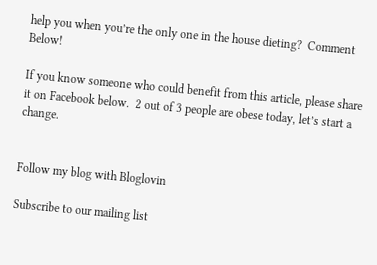help you when you’re the only one in the house dieting?  Comment Below!

If you know someone who could benefit from this article, please share it on Facebook below.  2 out of 3 people are obese today, let’s start a change.


Follow my blog with Bloglovin

Subscribe to our mailing list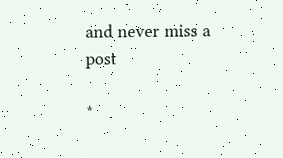and never miss a post

*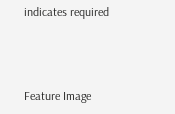indicates required



Feature Image